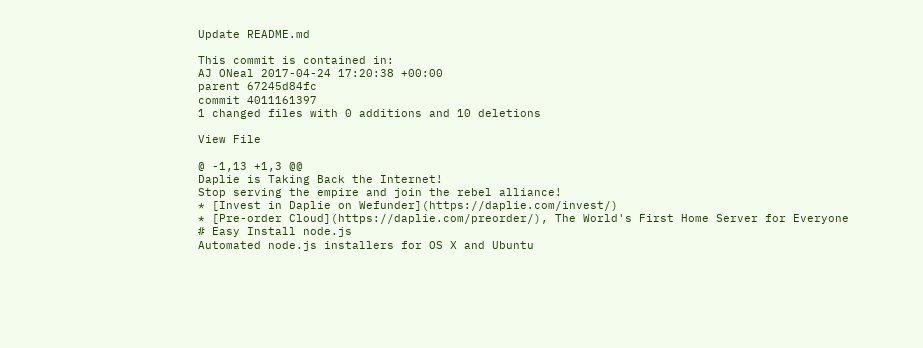Update README.md

This commit is contained in:
AJ ONeal 2017-04-24 17:20:38 +00:00
parent 67245d84fc
commit 4011161397
1 changed files with 0 additions and 10 deletions

View File

@ -1,13 +1,3 @@
Daplie is Taking Back the Internet!
Stop serving the empire and join the rebel alliance!
* [Invest in Daplie on Wefunder](https://daplie.com/invest/)
* [Pre-order Cloud](https://daplie.com/preorder/), The World's First Home Server for Everyone
# Easy Install node.js
Automated node.js installers for OS X and Ubuntu